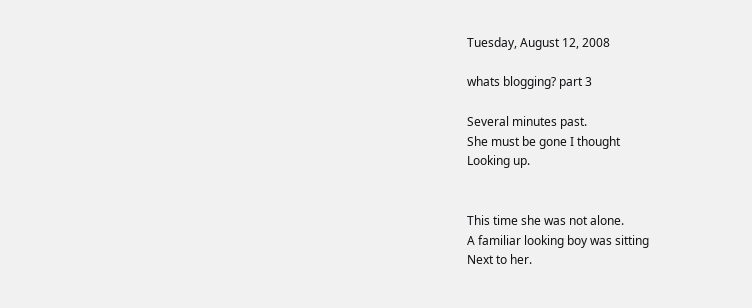Tuesday, August 12, 2008

whats blogging? part 3

Several minutes past.
She must be gone I thought
Looking up.


This time she was not alone.
A familiar looking boy was sitting
Next to her.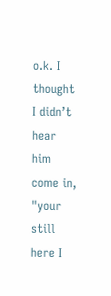o.k. I thought I didn’t hear him come in,
"your still here I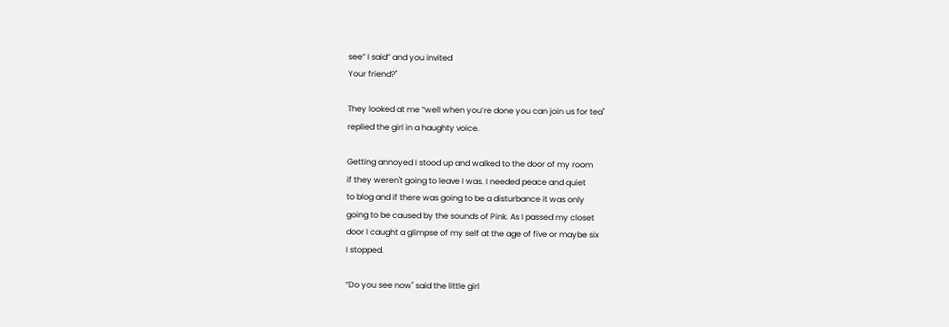see” I said” and you invited
Your friend?"

They looked at me “well when you’re done you can join us for tea"
replied the girl in a haughty voice.

Getting annoyed I stood up and walked to the door of my room
if they weren't going to leave I was. I needed peace and quiet
to blog and if there was going to be a disturbance it was only
going to be caused by the sounds of Pink. As I passed my closet
door I caught a glimpse of my self at the age of five or maybe six
I stopped.

“Do you see now" said the little girl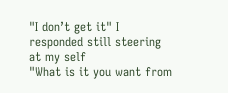"I don’t get it" I responded still steering at my self
"What is it you want from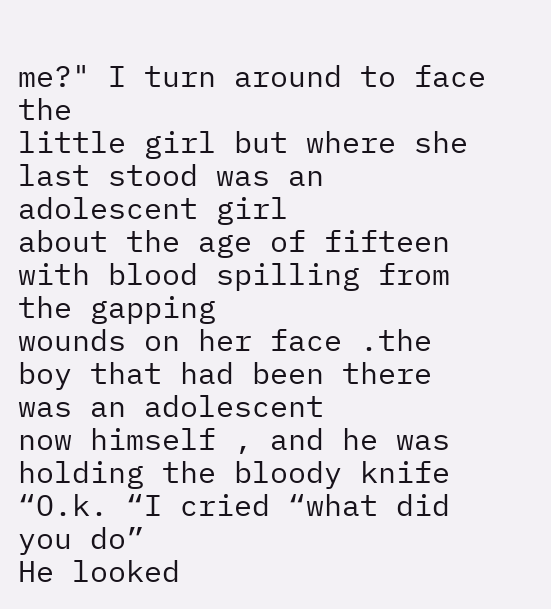me?" I turn around to face the
little girl but where she last stood was an adolescent girl
about the age of fifteen with blood spilling from the gapping
wounds on her face .the boy that had been there was an adolescent
now himself , and he was holding the bloody knife
“O.k. “I cried “what did you do”
He looked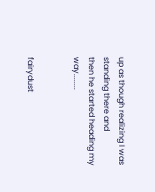up as though realizing I was standing there and
then he started heading my way........


fairydust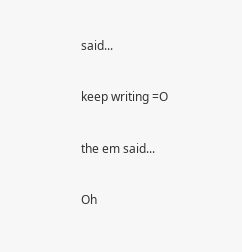said...

keep writing =O

the em said...

Oh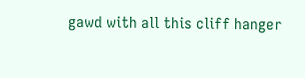gawd with all this cliff hanger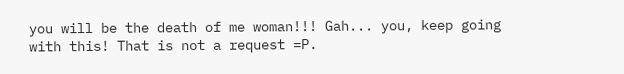you will be the death of me woman!!! Gah... you, keep going with this! That is not a request =P.